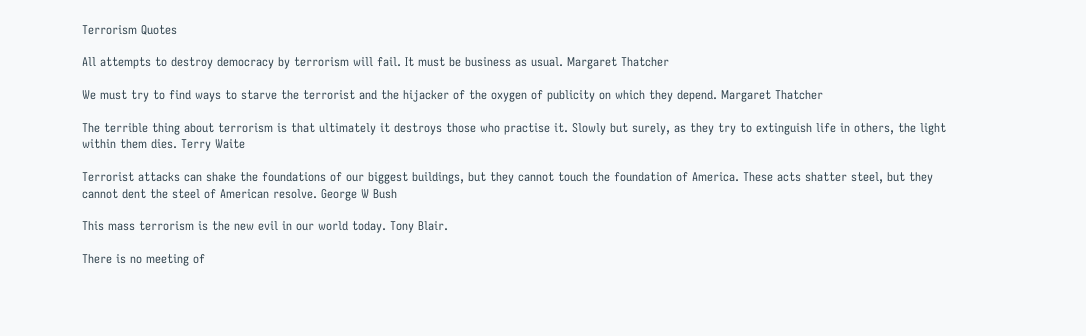Terrorism Quotes

All attempts to destroy democracy by terrorism will fail. It must be business as usual. Margaret Thatcher

We must try to find ways to starve the terrorist and the hijacker of the oxygen of publicity on which they depend. Margaret Thatcher

The terrible thing about terrorism is that ultimately it destroys those who practise it. Slowly but surely, as they try to extinguish life in others, the light within them dies. Terry Waite

Terrorist attacks can shake the foundations of our biggest buildings, but they cannot touch the foundation of America. These acts shatter steel, but they cannot dent the steel of American resolve. George W Bush

This mass terrorism is the new evil in our world today. Tony Blair.

There is no meeting of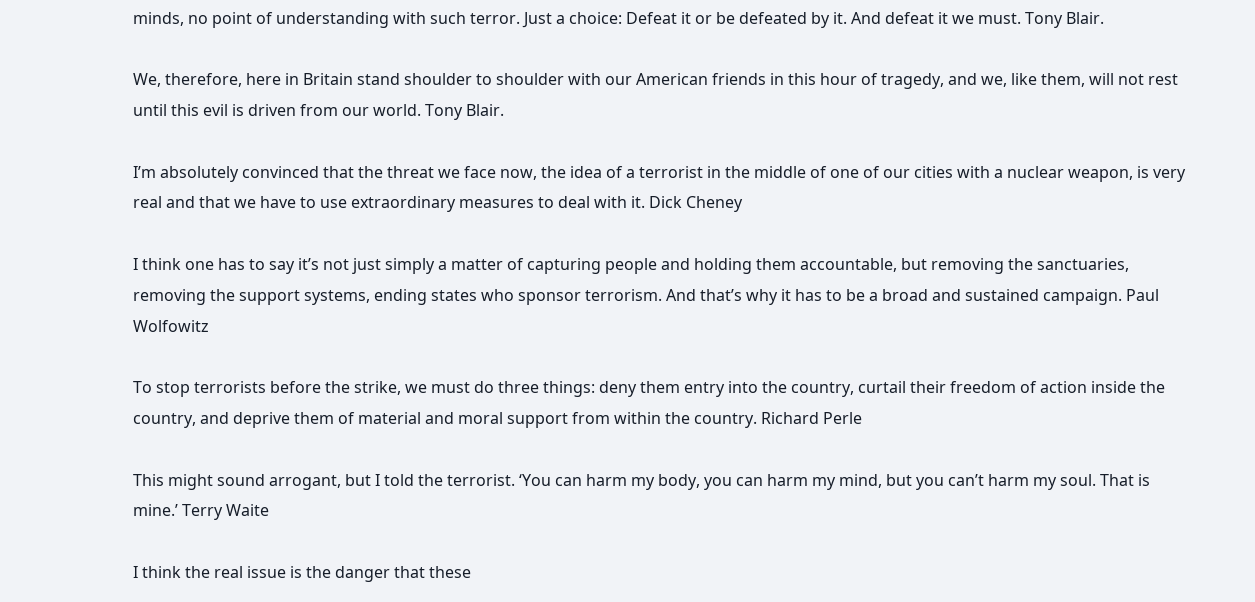minds, no point of understanding with such terror. Just a choice: Defeat it or be defeated by it. And defeat it we must. Tony Blair.

We, therefore, here in Britain stand shoulder to shoulder with our American friends in this hour of tragedy, and we, like them, will not rest until this evil is driven from our world. Tony Blair.

I’m absolutely convinced that the threat we face now, the idea of a terrorist in the middle of one of our cities with a nuclear weapon, is very real and that we have to use extraordinary measures to deal with it. Dick Cheney

I think one has to say it’s not just simply a matter of capturing people and holding them accountable, but removing the sanctuaries, removing the support systems, ending states who sponsor terrorism. And that’s why it has to be a broad and sustained campaign. Paul Wolfowitz

To stop terrorists before the strike, we must do three things: deny them entry into the country, curtail their freedom of action inside the country, and deprive them of material and moral support from within the country. Richard Perle

This might sound arrogant, but I told the terrorist. ‘You can harm my body, you can harm my mind, but you can’t harm my soul. That is mine.’ Terry Waite

I think the real issue is the danger that these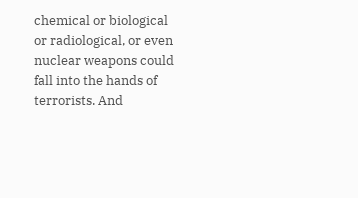chemical or biological or radiological, or even nuclear weapons could fall into the hands of terrorists. And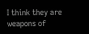I think they are weapons of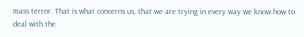mass terror. That is what concerns us, that we are trying in every way we know how to deal with the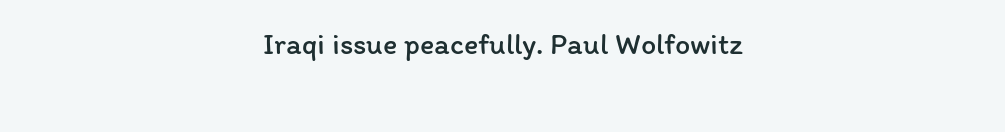Iraqi issue peacefully. Paul Wolfowitz